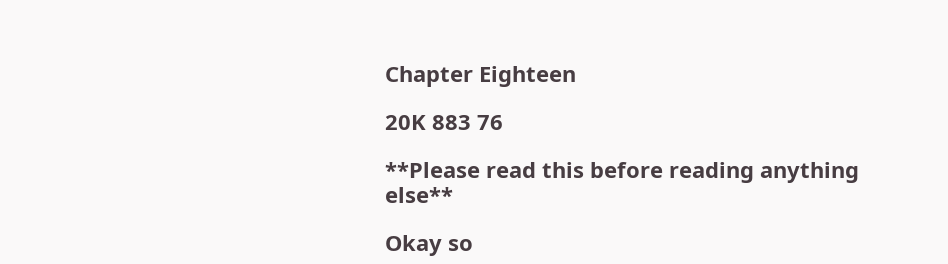Chapter Eighteen

20K 883 76

**Please read this before reading anything else**

Okay so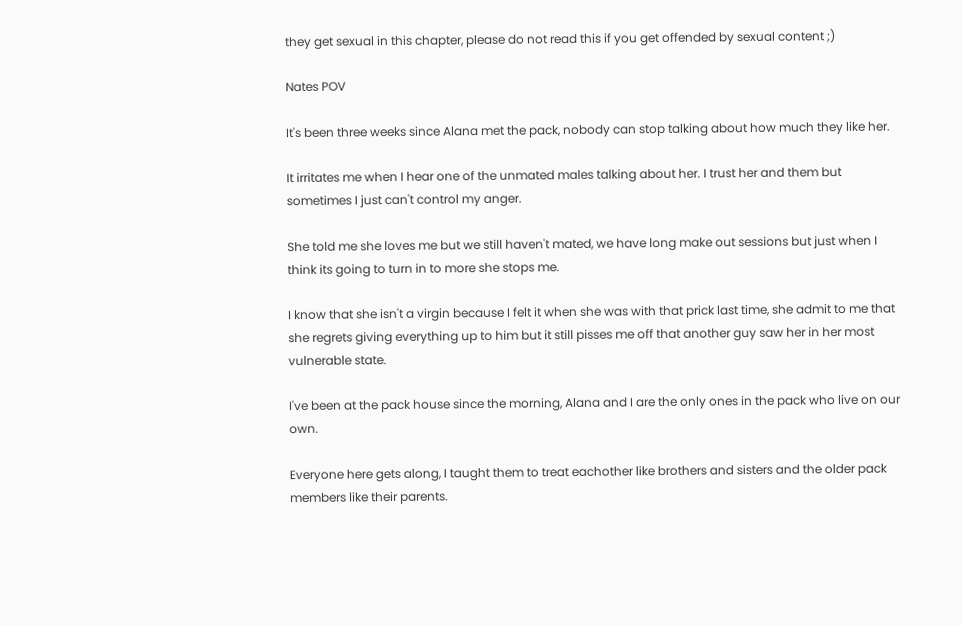they get sexual in this chapter, please do not read this if you get offended by sexual content ;)

Nates POV

It's been three weeks since Alana met the pack, nobody can stop talking about how much they like her.

It irritates me when I hear one of the unmated males talking about her. I trust her and them but sometimes I just can't control my anger.

She told me she loves me but we still haven't mated, we have long make out sessions but just when I think its going to turn in to more she stops me.

I know that she isn't a virgin because I felt it when she was with that prick last time, she admit to me that she regrets giving everything up to him but it still pisses me off that another guy saw her in her most vulnerable state.

I've been at the pack house since the morning, Alana and I are the only ones in the pack who live on our own.

Everyone here gets along, I taught them to treat eachother like brothers and sisters and the older pack members like their parents.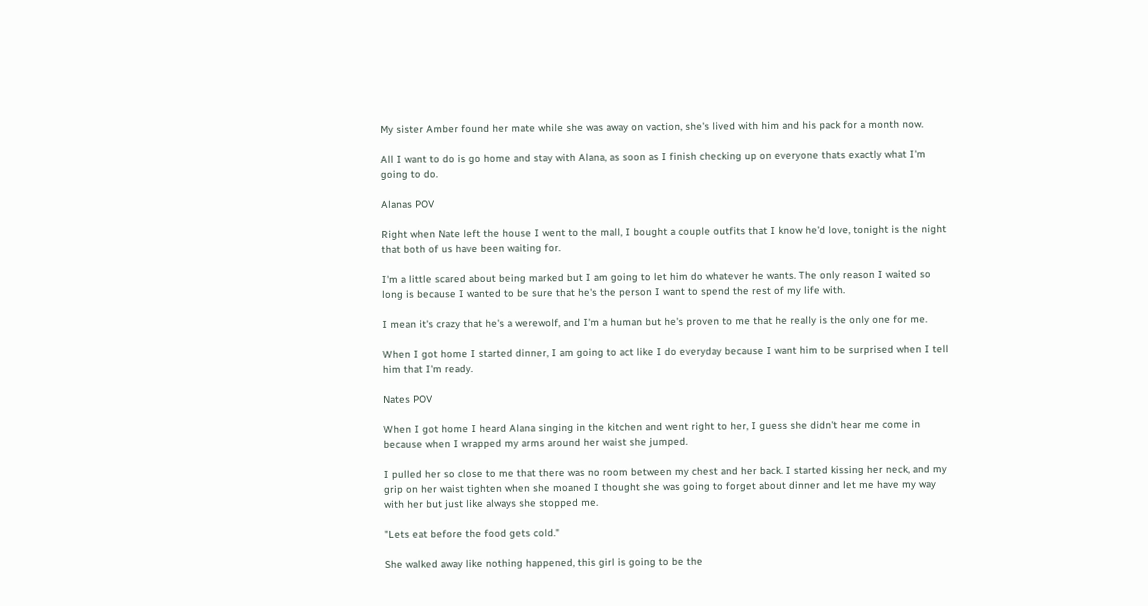My sister Amber found her mate while she was away on vaction, she's lived with him and his pack for a month now.

All I want to do is go home and stay with Alana, as soon as I finish checking up on everyone thats exactly what I'm going to do.

Alanas POV

Right when Nate left the house I went to the mall, I bought a couple outfits that I know he'd love, tonight is the night that both of us have been waiting for.

I'm a little scared about being marked but I am going to let him do whatever he wants. The only reason I waited so long is because I wanted to be sure that he's the person I want to spend the rest of my life with.

I mean it's crazy that he's a werewolf, and I'm a human but he's proven to me that he really is the only one for me.

When I got home I started dinner, I am going to act like I do everyday because I want him to be surprised when I tell him that I'm ready.

Nates POV

When I got home I heard Alana singing in the kitchen and went right to her, I guess she didn't hear me come in because when I wrapped my arms around her waist she jumped.

I pulled her so close to me that there was no room between my chest and her back. I started kissing her neck, and my grip on her waist tighten when she moaned I thought she was going to forget about dinner and let me have my way with her but just like always she stopped me.

"Lets eat before the food gets cold."

She walked away like nothing happened, this girl is going to be the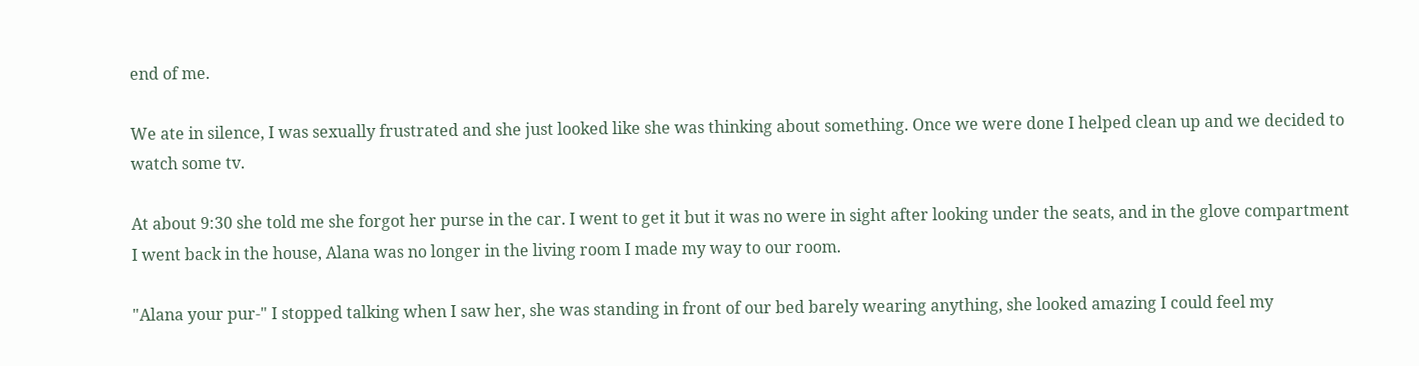end of me.

We ate in silence, I was sexually frustrated and she just looked like she was thinking about something. Once we were done I helped clean up and we decided to watch some tv.

At about 9:30 she told me she forgot her purse in the car. I went to get it but it was no were in sight after looking under the seats, and in the glove compartment I went back in the house, Alana was no longer in the living room I made my way to our room.

"Alana your pur-" I stopped talking when I saw her, she was standing in front of our bed barely wearing anything, she looked amazing I could feel my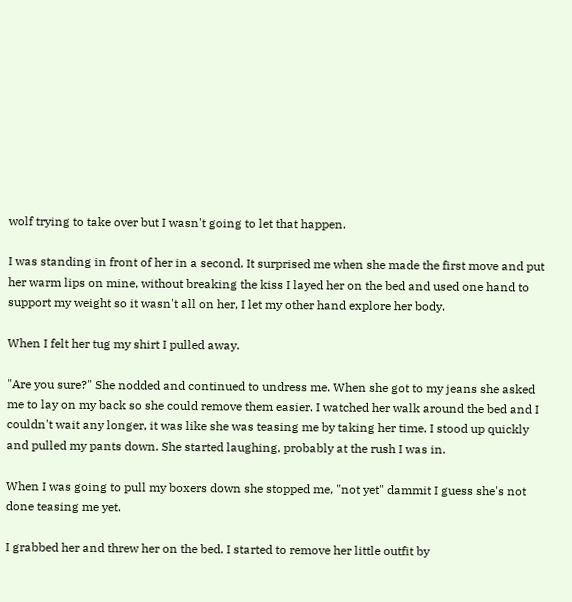wolf trying to take over but I wasn't going to let that happen.

I was standing in front of her in a second. It surprised me when she made the first move and put her warm lips on mine, without breaking the kiss I layed her on the bed and used one hand to support my weight so it wasn't all on her, I let my other hand explore her body.

When I felt her tug my shirt I pulled away.

"Are you sure?" She nodded and continued to undress me. When she got to my jeans she asked me to lay on my back so she could remove them easier. I watched her walk around the bed and I couldn't wait any longer, it was like she was teasing me by taking her time. I stood up quickly and pulled my pants down. She started laughing, probably at the rush I was in.

When I was going to pull my boxers down she stopped me, "not yet" dammit I guess she's not done teasing me yet.

I grabbed her and threw her on the bed. I started to remove her little outfit by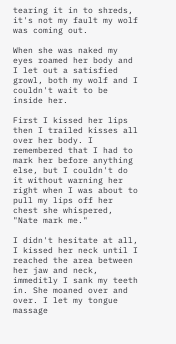tearing it in to shreds, it's not my fault my wolf was coming out.

When she was naked my eyes roamed her body and I let out a satisfied growl, both my wolf and I couldn't wait to be inside her.

First I kissed her lips then I trailed kisses all over her body. I remembered that I had to mark her before anything else, but I couldn't do it without warning her right when I was about to pull my lips off her chest she whispered, "Nate mark me."

I didn't hesitate at all, I kissed her neck until I reached the area between her jaw and neck, immeditly I sank my teeth in. She moaned over and over. I let my tongue massage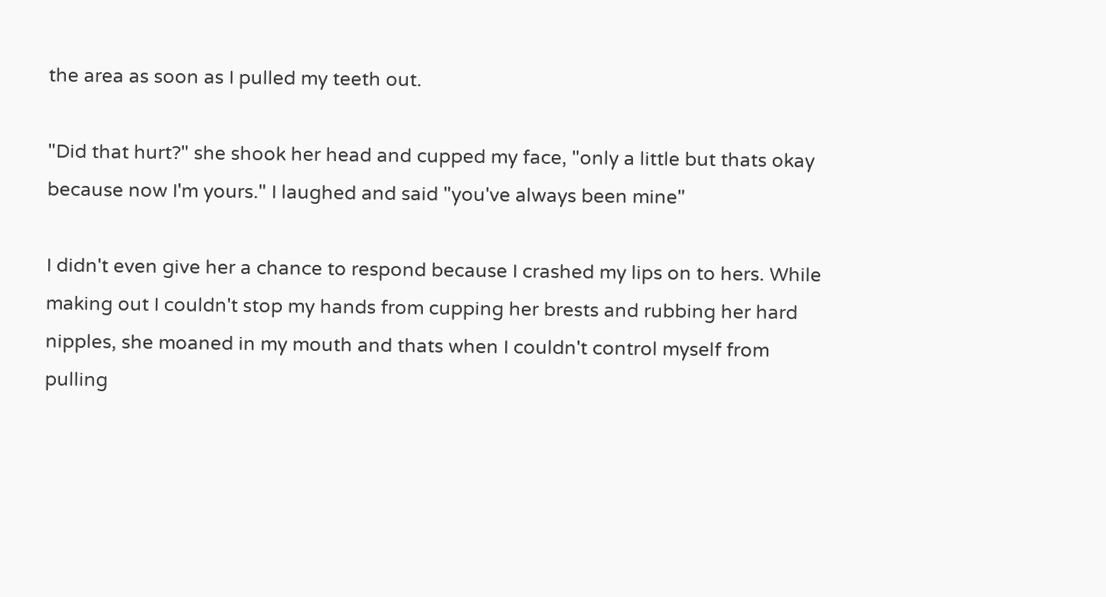the area as soon as I pulled my teeth out.

"Did that hurt?" she shook her head and cupped my face, "only a little but thats okay because now I'm yours." I laughed and said "you've always been mine"

I didn't even give her a chance to respond because I crashed my lips on to hers. While making out I couldn't stop my hands from cupping her brests and rubbing her hard nipples, she moaned in my mouth and thats when I couldn't control myself from pulling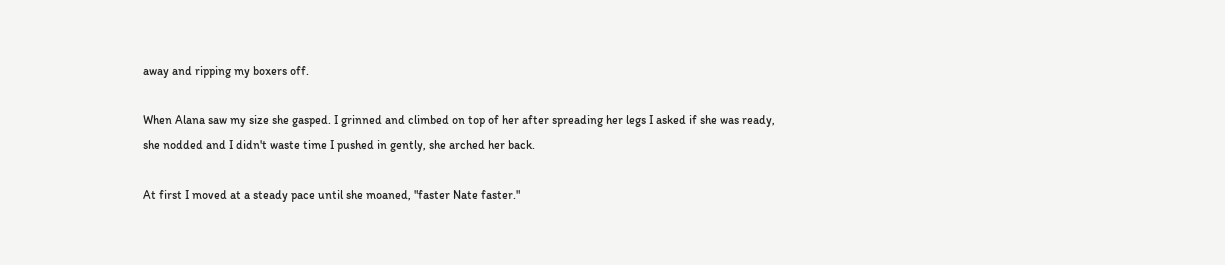away and ripping my boxers off.

When Alana saw my size she gasped. I grinned and climbed on top of her after spreading her legs I asked if she was ready, she nodded and I didn't waste time I pushed in gently, she arched her back.

At first I moved at a steady pace until she moaned, "faster Nate faster."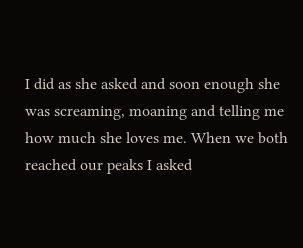I did as she asked and soon enough she was screaming, moaning and telling me how much she loves me. When we both reached our peaks I asked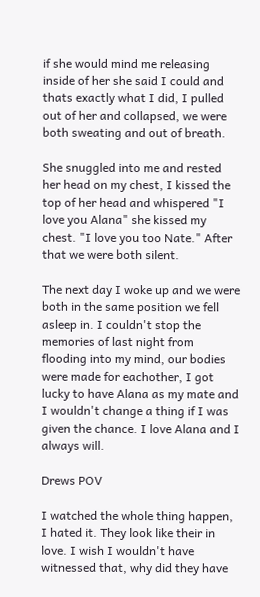if she would mind me releasing inside of her she said I could and thats exactly what I did, I pulled out of her and collapsed, we were both sweating and out of breath.

She snuggled into me and rested her head on my chest, I kissed the top of her head and whispered "I love you Alana" she kissed my chest. "I love you too Nate." After that we were both silent.

The next day I woke up and we were both in the same position we fell asleep in. I couldn't stop the memories of last night from flooding into my mind, our bodies were made for eachother, I got lucky to have Alana as my mate and I wouldn't change a thing if I was given the chance. I love Alana and I always will.

Drews POV

I watched the whole thing happen, I hated it. They look like their in love. I wish I wouldn't have witnessed that, why did they have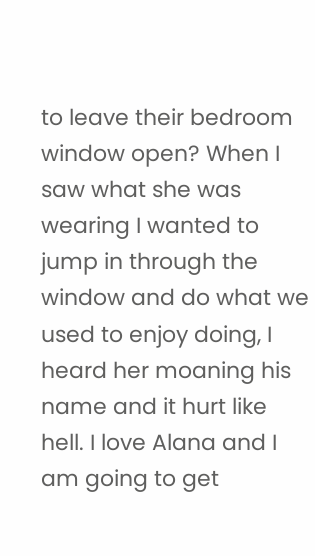to leave their bedroom window open? When I saw what she was wearing I wanted to jump in through the window and do what we used to enjoy doing, I heard her moaning his name and it hurt like hell. I love Alana and I am going to get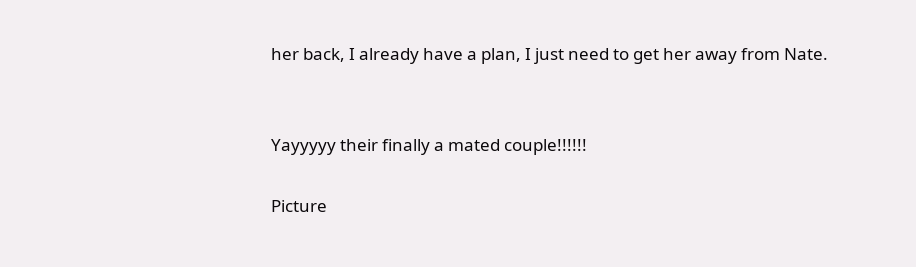her back, I already have a plan, I just need to get her away from Nate.


Yayyyyy their finally a mated couple!!!!!!

Picture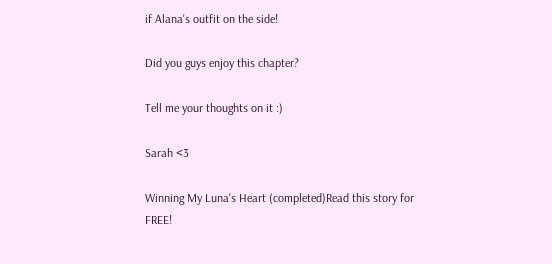if Alana's outfit on the side!

Did you guys enjoy this chapter?

Tell me your thoughts on it :)

Sarah <3

Winning My Luna's Heart (completed)Read this story for FREE!